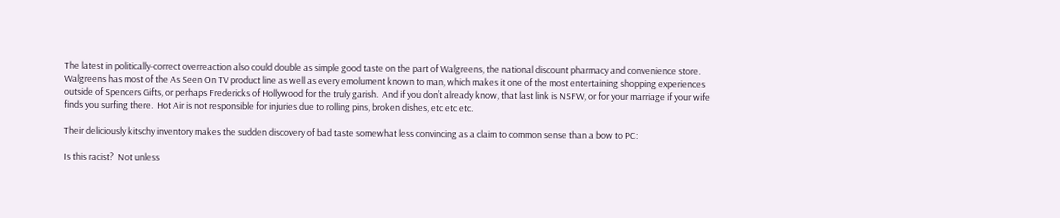The latest in politically-correct overreaction also could double as simple good taste on the part of Walgreens, the national discount pharmacy and convenience store. Walgreens has most of the As Seen On TV product line as well as every emolument known to man, which makes it one of the most entertaining shopping experiences outside of Spencers Gifts, or perhaps Fredericks of Hollywood for the truly garish.  And if you don’t already know, that last link is NSFW, or for your marriage if your wife finds you surfing there.  Hot Air is not responsible for injuries due to rolling pins, broken dishes, etc etc etc.

Their deliciously kitschy inventory makes the sudden discovery of bad taste somewhat less convincing as a claim to common sense than a bow to PC:

Is this racist?  Not unless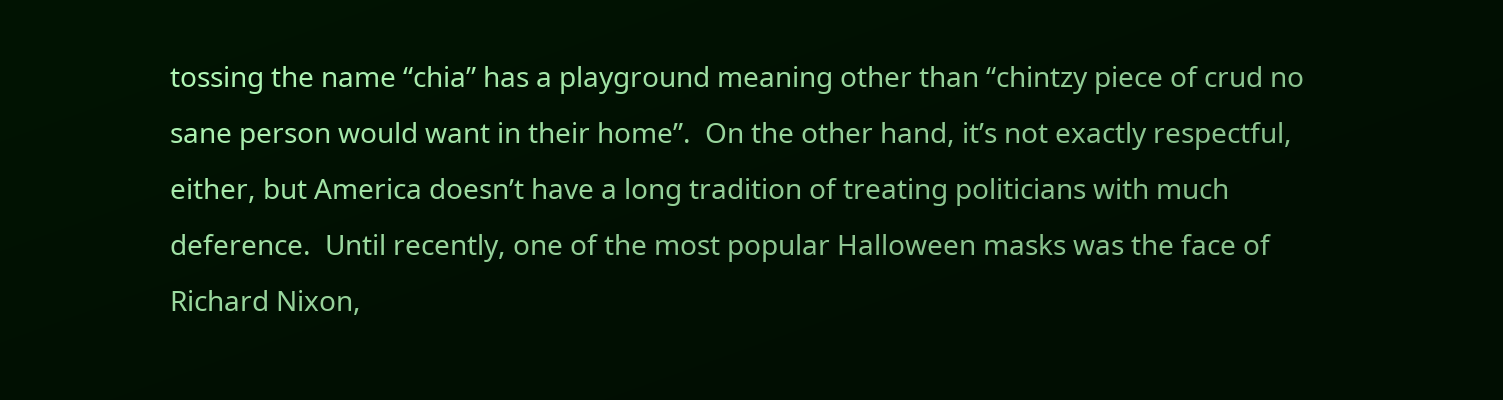tossing the name “chia” has a playground meaning other than “chintzy piece of crud no sane person would want in their home”.  On the other hand, it’s not exactly respectful, either, but America doesn’t have a long tradition of treating politicians with much deference.  Until recently, one of the most popular Halloween masks was the face of Richard Nixon,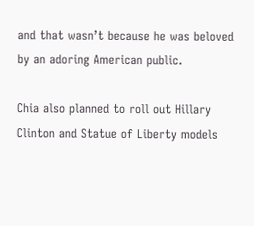and that wasn’t because he was beloved by an adoring American public.

Chia also planned to roll out Hillary Clinton and Statue of Liberty models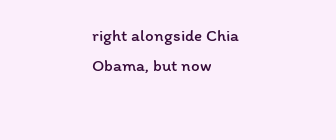right alongside Chia Obama, but now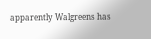apparently Walgreens has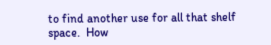to find another use for all that shelf space.  How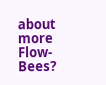about more Flow-Bees?